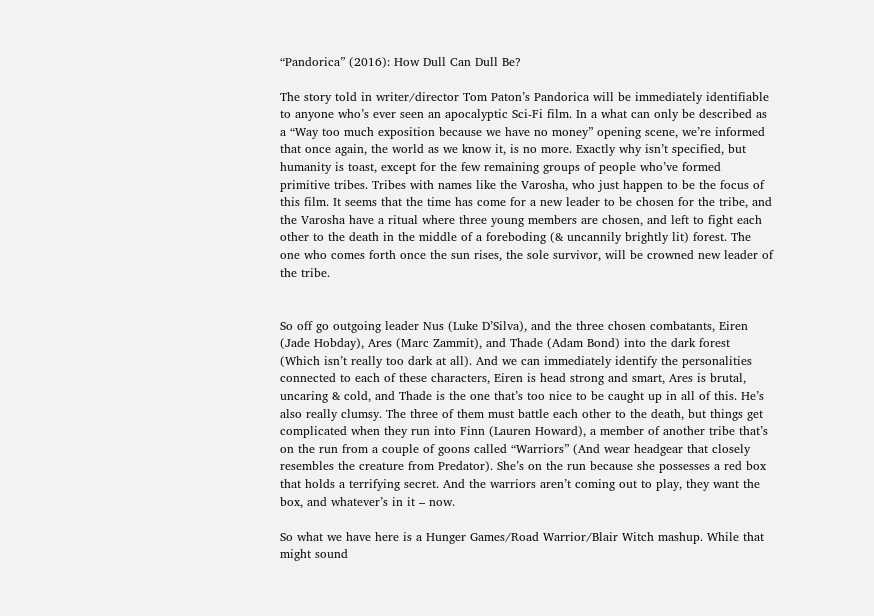“Pandorica” (2016): How Dull Can Dull Be?

The story told in writer/director Tom Paton’s Pandorica will be immediately identifiable to anyone who’s ever seen an apocalyptic Sci-Fi film. In a what can only be described as a “Way too much exposition because we have no money” opening scene, we’re informed that once again, the world as we know it, is no more. Exactly why isn’t specified, but humanity is toast, except for the few remaining groups of people who’ve formed primitive tribes. Tribes with names like the Varosha, who just happen to be the focus of this film. It seems that the time has come for a new leader to be chosen for the tribe, and the Varosha have a ritual where three young members are chosen, and left to fight each other to the death in the middle of a foreboding (& uncannily brightly lit) forest. The one who comes forth once the sun rises, the sole survivor, will be crowned new leader of the tribe.


So off go outgoing leader Nus (Luke D’Silva), and the three chosen combatants, Eiren (Jade Hobday), Ares (Marc Zammit), and Thade (Adam Bond) into the dark forest (Which isn’t really too dark at all). And we can immediately identify the personalities connected to each of these characters, Eiren is head strong and smart, Ares is brutal, uncaring & cold, and Thade is the one that’s too nice to be caught up in all of this. He’s also really clumsy. The three of them must battle each other to the death, but things get complicated when they run into Finn (Lauren Howard), a member of another tribe that’s on the run from a couple of goons called “Warriors” (And wear headgear that closely resembles the creature from Predator). She’s on the run because she possesses a red box that holds a terrifying secret. And the warriors aren’t coming out to play, they want the box, and whatever’s in it – now.

So what we have here is a Hunger Games/Road Warrior/Blair Witch mashup. While that might sound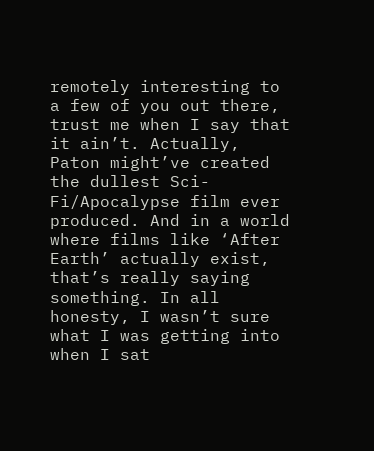remotely interesting to a few of you out there, trust me when I say that it ain’t. Actually, Paton might’ve created the dullest Sci-Fi/Apocalypse film ever produced. And in a world where films like ‘After Earth’ actually exist, that’s really saying something. In all honesty, I wasn’t sure what I was getting into when I sat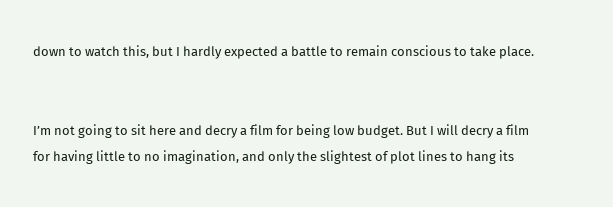down to watch this, but I hardly expected a battle to remain conscious to take place.


I’m not going to sit here and decry a film for being low budget. But I will decry a film for having little to no imagination, and only the slightest of plot lines to hang its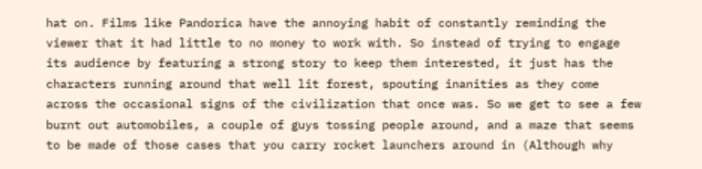hat on. Films like Pandorica have the annoying habit of constantly reminding the viewer that it had little to no money to work with. So instead of trying to engage its audience by featuring a strong story to keep them interested, it just has the characters running around that well lit forest, spouting inanities as they come across the occasional signs of the civilization that once was. So we get to see a few burnt out automobiles, a couple of guys tossing people around, and a maze that seems to be made of those cases that you carry rocket launchers around in (Although why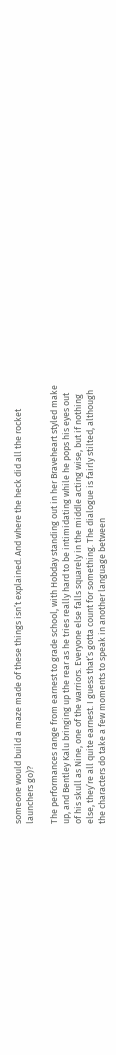someone would build a maze made of these things isn’t explained. And where the heck did all the rocket launchers go)?

The performances range from earnest to grade school, with Hobday standing out in her Braveheart styled make up, and Bentley Kalu bringing up the rear as he tries really hard to be intimidating while he pops his eyes out of his skull as Nine, one of the warriors. Everyone else falls squarely in the middle acting wise, but if nothing else, they’re all quite earnest. I guess that’s gotta count for something. The dialogue is fairly stilted, although the characters do take a few moments to speak in another language between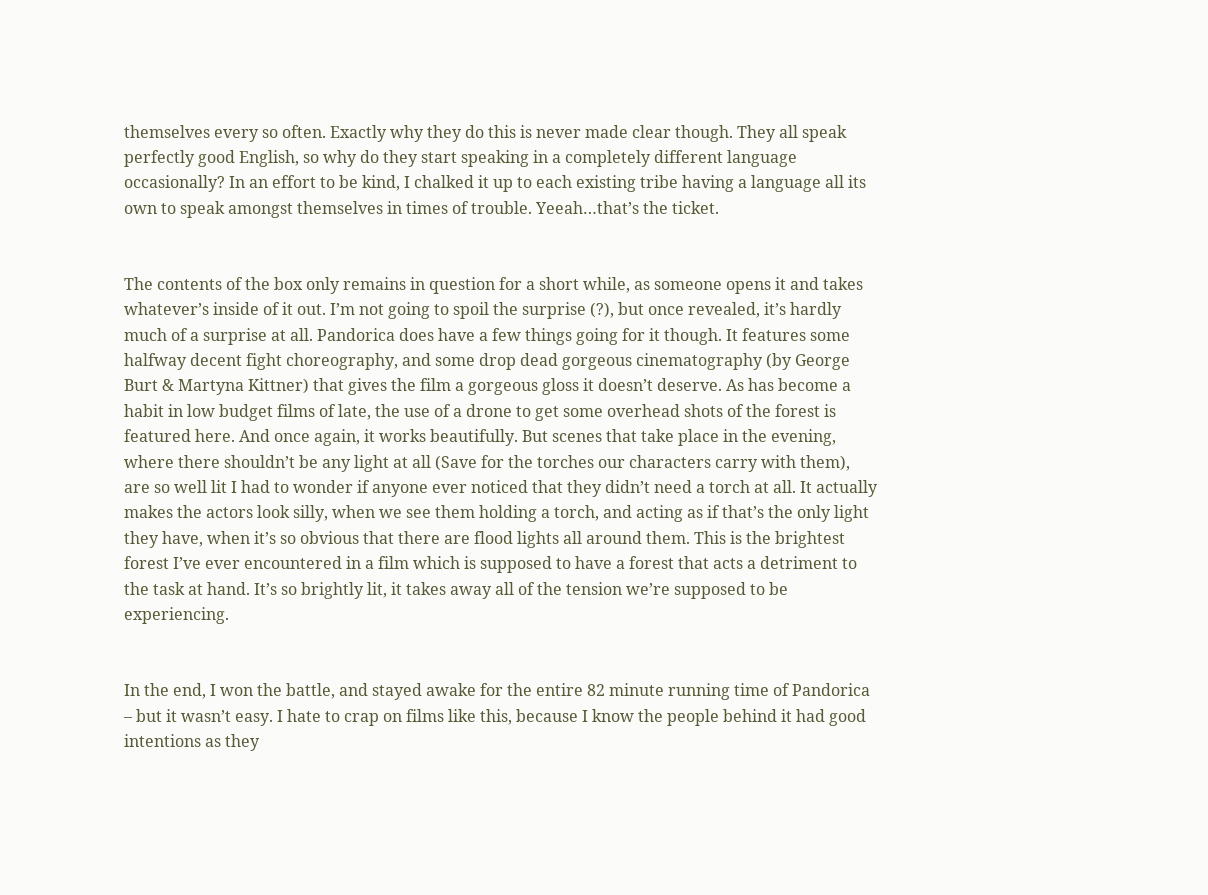themselves every so often. Exactly why they do this is never made clear though. They all speak perfectly good English, so why do they start speaking in a completely different language occasionally? In an effort to be kind, I chalked it up to each existing tribe having a language all its own to speak amongst themselves in times of trouble. Yeeah…that’s the ticket.


The contents of the box only remains in question for a short while, as someone opens it and takes whatever’s inside of it out. I’m not going to spoil the surprise (?), but once revealed, it’s hardly much of a surprise at all. Pandorica does have a few things going for it though. It features some halfway decent fight choreography, and some drop dead gorgeous cinematography (by George Burt & Martyna Kittner) that gives the film a gorgeous gloss it doesn’t deserve. As has become a habit in low budget films of late, the use of a drone to get some overhead shots of the forest is featured here. And once again, it works beautifully. But scenes that take place in the evening, where there shouldn’t be any light at all (Save for the torches our characters carry with them), are so well lit I had to wonder if anyone ever noticed that they didn’t need a torch at all. It actually makes the actors look silly, when we see them holding a torch, and acting as if that’s the only light they have, when it’s so obvious that there are flood lights all around them. This is the brightest forest I’ve ever encountered in a film which is supposed to have a forest that acts a detriment to the task at hand. It’s so brightly lit, it takes away all of the tension we’re supposed to be experiencing.


In the end, I won the battle, and stayed awake for the entire 82 minute running time of Pandorica – but it wasn’t easy. I hate to crap on films like this, because I know the people behind it had good intentions as they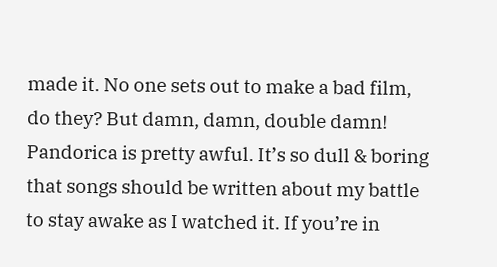made it. No one sets out to make a bad film, do they? But damn, damn, double damn! Pandorica is pretty awful. It’s so dull & boring that songs should be written about my battle to stay awake as I watched it. If you’re in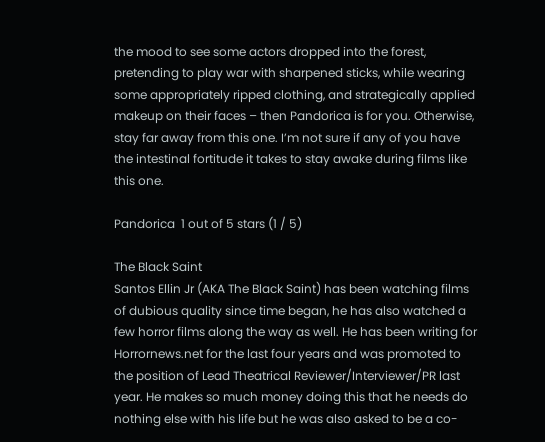the mood to see some actors dropped into the forest, pretending to play war with sharpened sticks, while wearing some appropriately ripped clothing, and strategically applied makeup on their faces – then Pandorica is for you. Otherwise, stay far away from this one. I’m not sure if any of you have the intestinal fortitude it takes to stay awake during films like this one.

Pandorica  1 out of 5 stars (1 / 5)

The Black Saint
Santos Ellin Jr (AKA The Black Saint) has been watching films of dubious quality since time began, he has also watched a few horror films along the way as well. He has been writing for Horrornews.net for the last four years and was promoted to the position of Lead Theatrical Reviewer/Interviewer/PR last year. He makes so much money doing this that he needs do nothing else with his life but he was also asked to be a co-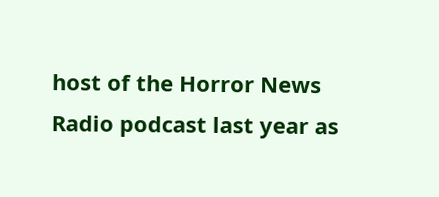host of the Horror News Radio podcast last year as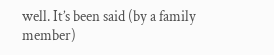well. It’s been said (by a family member)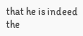that he is indeed the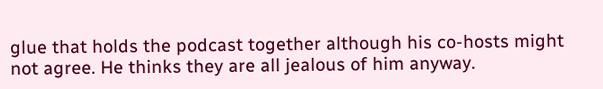glue that holds the podcast together although his co-hosts might not agree. He thinks they are all jealous of him anyway.